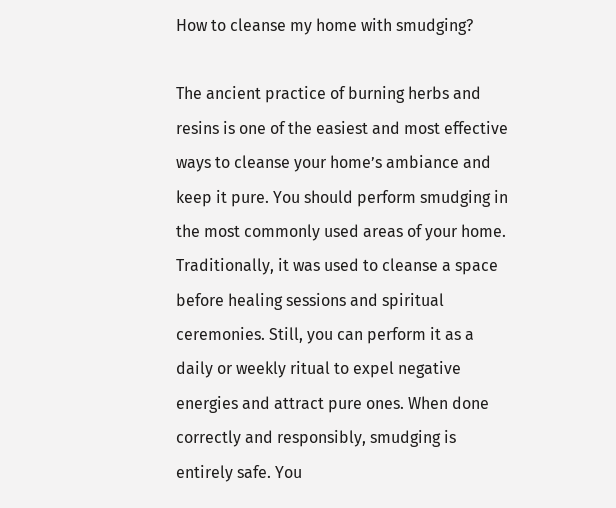How to cleanse my home with smudging?

The ancient practice of burning herbs and resins is one of the easiest and most effective ways to cleanse your home’s ambiance and keep it pure. You should perform smudging in the most commonly used areas of your home. Traditionally, it was used to cleanse a space before healing sessions and spiritual ceremonies. Still, you can perform it as a daily or weekly ritual to expel negative energies and attract pure ones. When done correctly and responsibly, smudging is entirely safe. You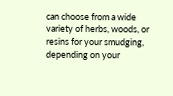can choose from a wide variety of herbs, woods, or resins for your smudging, depending on your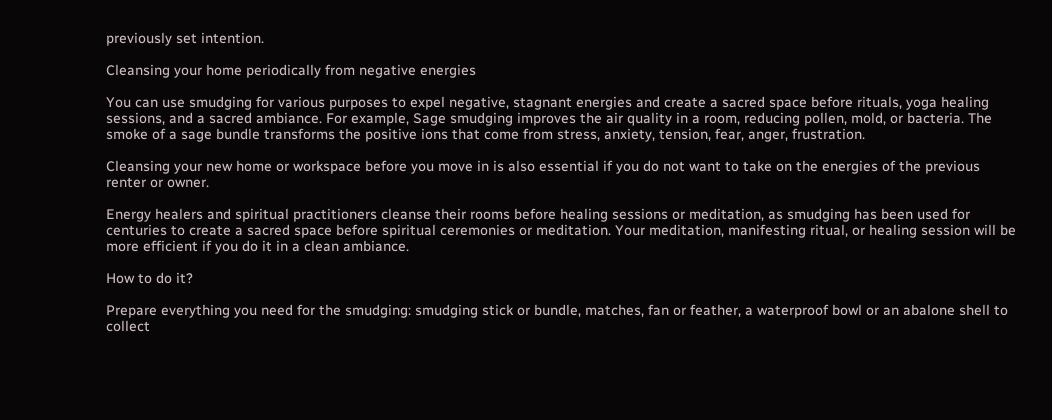previously set intention.

Cleansing your home periodically from negative energies

You can use smudging for various purposes to expel negative, stagnant energies and create a sacred space before rituals, yoga healing sessions, and a sacred ambiance. For example, Sage smudging improves the air quality in a room, reducing pollen, mold, or bacteria. The smoke of a sage bundle transforms the positive ions that come from stress, anxiety, tension, fear, anger, frustration.

Cleansing your new home or workspace before you move in is also essential if you do not want to take on the energies of the previous renter or owner.

Energy healers and spiritual practitioners cleanse their rooms before healing sessions or meditation, as smudging has been used for centuries to create a sacred space before spiritual ceremonies or meditation. Your meditation, manifesting ritual, or healing session will be more efficient if you do it in a clean ambiance.

How to do it?

Prepare everything you need for the smudging: smudging stick or bundle, matches, fan or feather, a waterproof bowl or an abalone shell to collect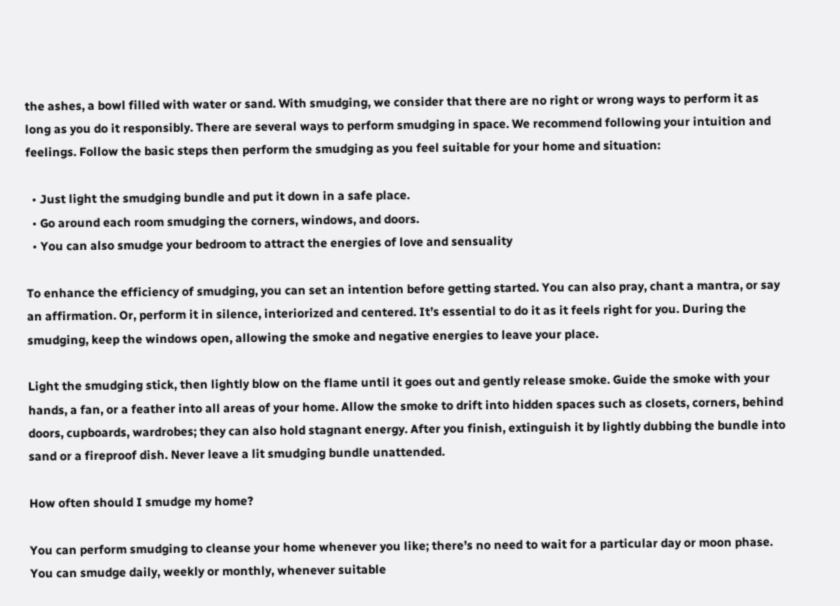the ashes, a bowl filled with water or sand. With smudging, we consider that there are no right or wrong ways to perform it as long as you do it responsibly. There are several ways to perform smudging in space. We recommend following your intuition and feelings. Follow the basic steps then perform the smudging as you feel suitable for your home and situation:

  • Just light the smudging bundle and put it down in a safe place.
  • Go around each room smudging the corners, windows, and doors.
  • You can also smudge your bedroom to attract the energies of love and sensuality

To enhance the efficiency of smudging, you can set an intention before getting started. You can also pray, chant a mantra, or say an affirmation. Or, perform it in silence, interiorized and centered. It’s essential to do it as it feels right for you. During the smudging, keep the windows open, allowing the smoke and negative energies to leave your place.

Light the smudging stick, then lightly blow on the flame until it goes out and gently release smoke. Guide the smoke with your hands, a fan, or a feather into all areas of your home. Allow the smoke to drift into hidden spaces such as closets, corners, behind doors, cupboards, wardrobes; they can also hold stagnant energy. After you finish, extinguish it by lightly dubbing the bundle into sand or a fireproof dish. Never leave a lit smudging bundle unattended.

How often should I smudge my home?

You can perform smudging to cleanse your home whenever you like; there’s no need to wait for a particular day or moon phase. You can smudge daily, weekly or monthly, whenever suitable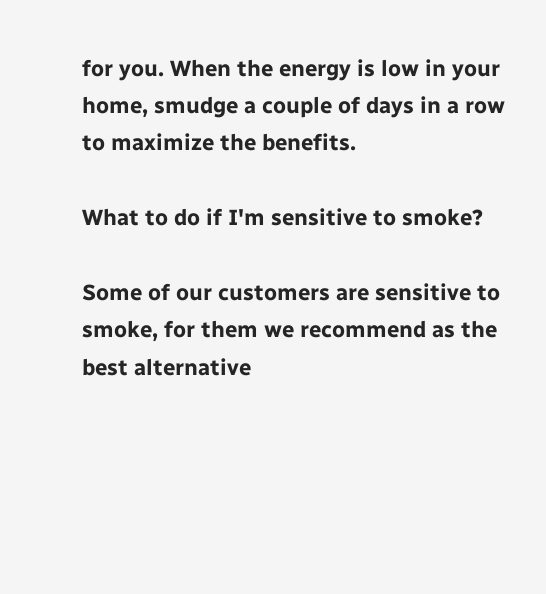for you. When the energy is low in your home, smudge a couple of days in a row to maximize the benefits.

What to do if I'm sensitive to smoke?

Some of our customers are sensitive to smoke, for them we recommend as the best alternative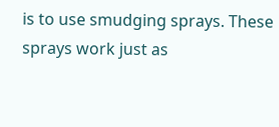is to use smudging sprays. These sprays work just as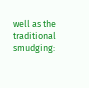well as the traditional smudging: